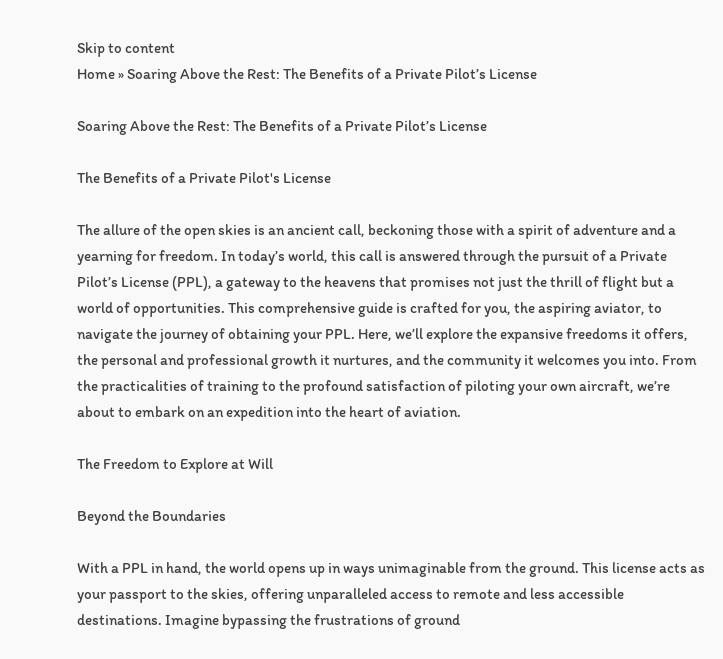Skip to content
Home » Soaring Above the Rest: The Benefits of a Private Pilot’s License

Soaring Above the Rest: The Benefits of a Private Pilot’s License

The Benefits of a Private Pilot's License

The allure of the open skies is an ancient call, beckoning those with a spirit of adventure and a yearning for freedom. In today’s world, this call is answered through the pursuit of a Private Pilot’s License (PPL), a gateway to the heavens that promises not just the thrill of flight but a world of opportunities. This comprehensive guide is crafted for you, the aspiring aviator, to navigate the journey of obtaining your PPL. Here, we’ll explore the expansive freedoms it offers, the personal and professional growth it nurtures, and the community it welcomes you into. From the practicalities of training to the profound satisfaction of piloting your own aircraft, we’re about to embark on an expedition into the heart of aviation.

The Freedom to Explore at Will

Beyond the Boundaries

With a PPL in hand, the world opens up in ways unimaginable from the ground. This license acts as your passport to the skies, offering unparalleled access to remote and less accessible destinations. Imagine bypassing the frustrations of ground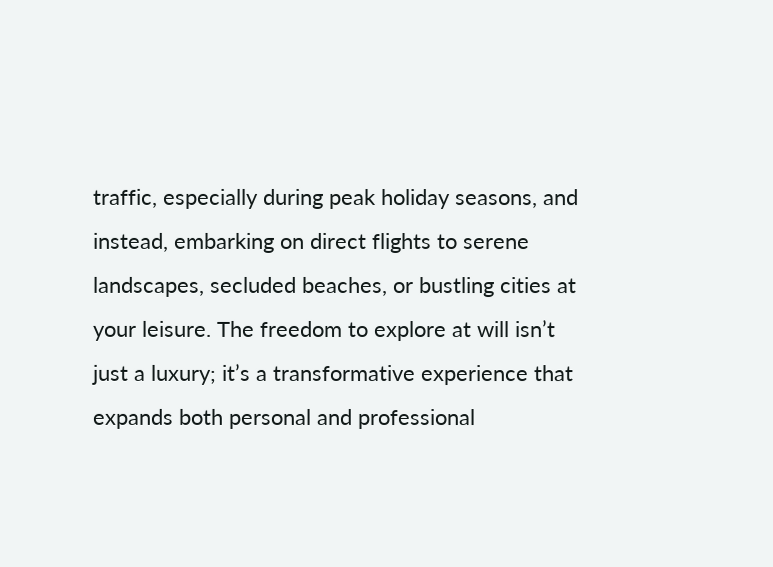traffic, especially during peak holiday seasons, and instead, embarking on direct flights to serene landscapes, secluded beaches, or bustling cities at your leisure. The freedom to explore at will isn’t just a luxury; it’s a transformative experience that expands both personal and professional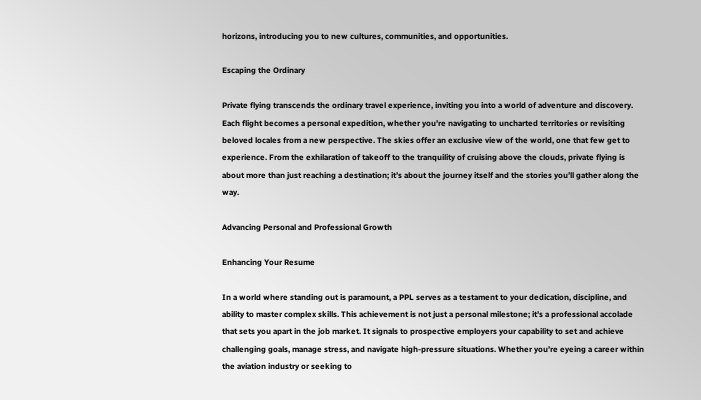horizons, introducing you to new cultures, communities, and opportunities.

Escaping the Ordinary

Private flying transcends the ordinary travel experience, inviting you into a world of adventure and discovery. Each flight becomes a personal expedition, whether you’re navigating to uncharted territories or revisiting beloved locales from a new perspective. The skies offer an exclusive view of the world, one that few get to experience. From the exhilaration of takeoff to the tranquility of cruising above the clouds, private flying is about more than just reaching a destination; it’s about the journey itself and the stories you’ll gather along the way.

Advancing Personal and Professional Growth

Enhancing Your Resume

In a world where standing out is paramount, a PPL serves as a testament to your dedication, discipline, and ability to master complex skills. This achievement is not just a personal milestone; it’s a professional accolade that sets you apart in the job market. It signals to prospective employers your capability to set and achieve challenging goals, manage stress, and navigate high-pressure situations. Whether you’re eyeing a career within the aviation industry or seeking to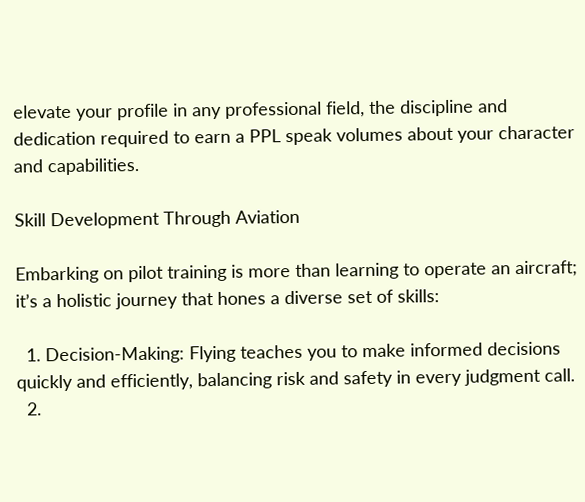elevate your profile in any professional field, the discipline and dedication required to earn a PPL speak volumes about your character and capabilities.

Skill Development Through Aviation

Embarking on pilot training is more than learning to operate an aircraft; it’s a holistic journey that hones a diverse set of skills:

  1. Decision-Making: Flying teaches you to make informed decisions quickly and efficiently, balancing risk and safety in every judgment call.
  2.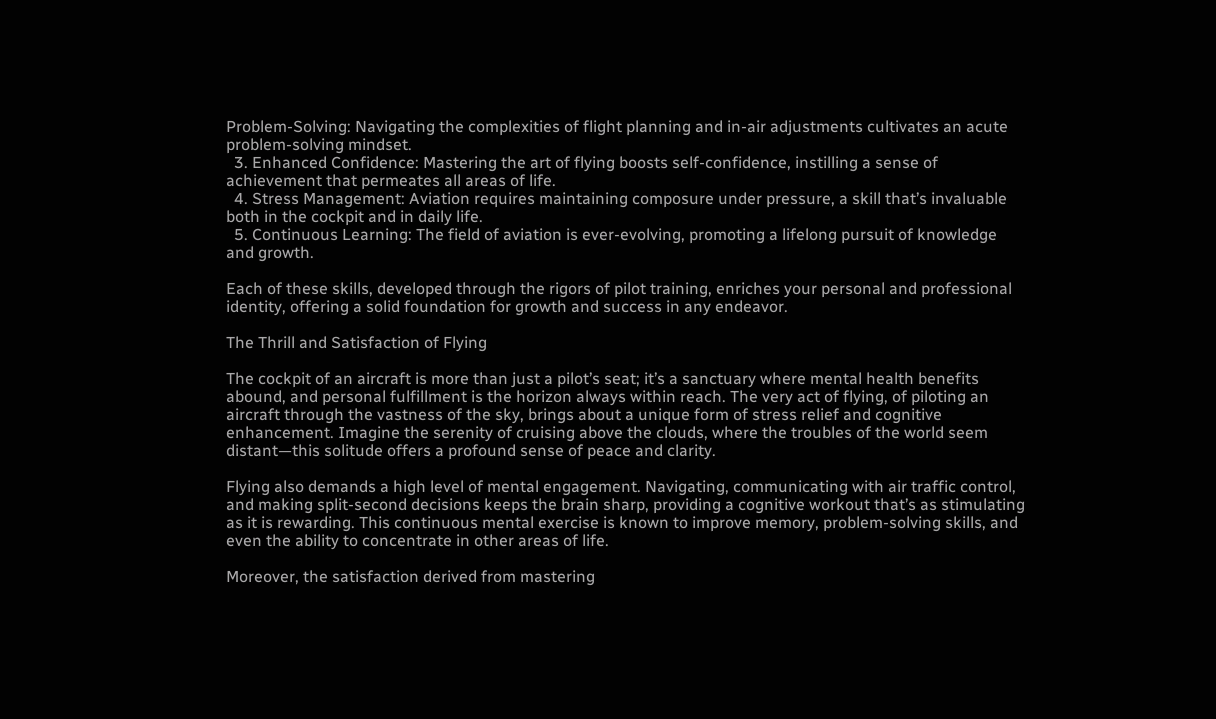Problem-Solving: Navigating the complexities of flight planning and in-air adjustments cultivates an acute problem-solving mindset.
  3. Enhanced Confidence: Mastering the art of flying boosts self-confidence, instilling a sense of achievement that permeates all areas of life.
  4. Stress Management: Aviation requires maintaining composure under pressure, a skill that’s invaluable both in the cockpit and in daily life.
  5. Continuous Learning: The field of aviation is ever-evolving, promoting a lifelong pursuit of knowledge and growth.

Each of these skills, developed through the rigors of pilot training, enriches your personal and professional identity, offering a solid foundation for growth and success in any endeavor.

The Thrill and Satisfaction of Flying

The cockpit of an aircraft is more than just a pilot’s seat; it’s a sanctuary where mental health benefits abound, and personal fulfillment is the horizon always within reach. The very act of flying, of piloting an aircraft through the vastness of the sky, brings about a unique form of stress relief and cognitive enhancement. Imagine the serenity of cruising above the clouds, where the troubles of the world seem distant—this solitude offers a profound sense of peace and clarity.

Flying also demands a high level of mental engagement. Navigating, communicating with air traffic control, and making split-second decisions keeps the brain sharp, providing a cognitive workout that’s as stimulating as it is rewarding. This continuous mental exercise is known to improve memory, problem-solving skills, and even the ability to concentrate in other areas of life.

Moreover, the satisfaction derived from mastering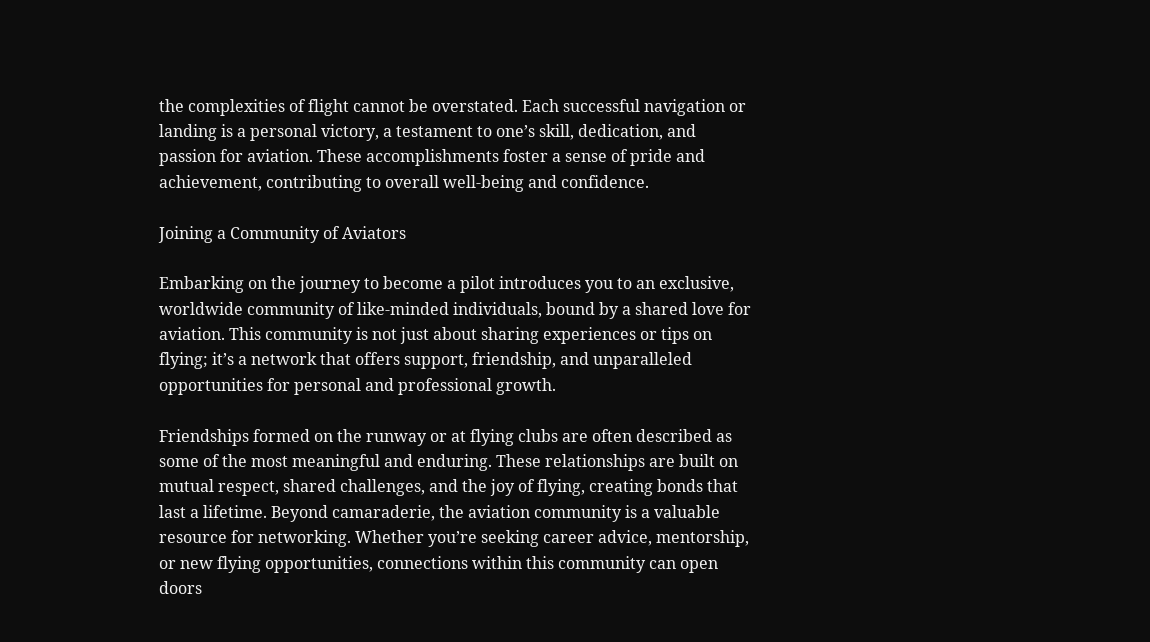the complexities of flight cannot be overstated. Each successful navigation or landing is a personal victory, a testament to one’s skill, dedication, and passion for aviation. These accomplishments foster a sense of pride and achievement, contributing to overall well-being and confidence.

Joining a Community of Aviators

Embarking on the journey to become a pilot introduces you to an exclusive, worldwide community of like-minded individuals, bound by a shared love for aviation. This community is not just about sharing experiences or tips on flying; it’s a network that offers support, friendship, and unparalleled opportunities for personal and professional growth.

Friendships formed on the runway or at flying clubs are often described as some of the most meaningful and enduring. These relationships are built on mutual respect, shared challenges, and the joy of flying, creating bonds that last a lifetime. Beyond camaraderie, the aviation community is a valuable resource for networking. Whether you’re seeking career advice, mentorship, or new flying opportunities, connections within this community can open doors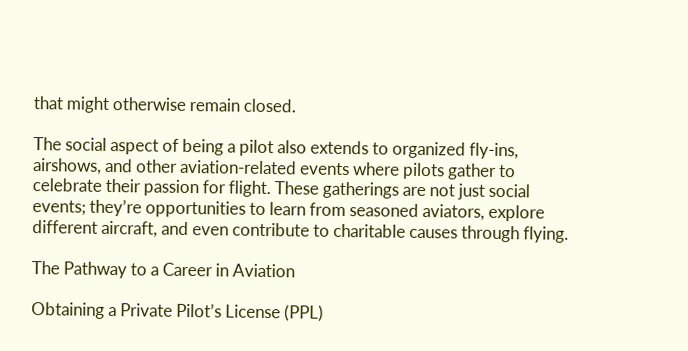that might otherwise remain closed.

The social aspect of being a pilot also extends to organized fly-ins, airshows, and other aviation-related events where pilots gather to celebrate their passion for flight. These gatherings are not just social events; they’re opportunities to learn from seasoned aviators, explore different aircraft, and even contribute to charitable causes through flying.

The Pathway to a Career in Aviation

Obtaining a Private Pilot’s License (PPL)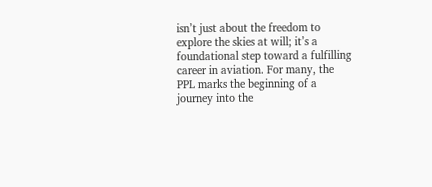isn’t just about the freedom to explore the skies at will; it’s a foundational step toward a fulfilling career in aviation. For many, the PPL marks the beginning of a journey into the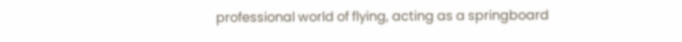professional world of flying, acting as a springboard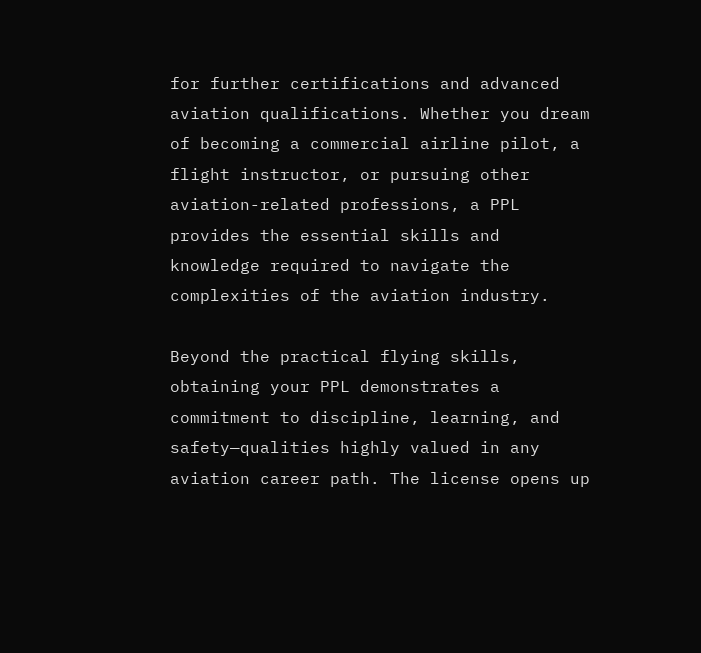for further certifications and advanced aviation qualifications. Whether you dream of becoming a commercial airline pilot, a flight instructor, or pursuing other aviation-related professions, a PPL provides the essential skills and knowledge required to navigate the complexities of the aviation industry.

Beyond the practical flying skills, obtaining your PPL demonstrates a commitment to discipline, learning, and safety—qualities highly valued in any aviation career path. The license opens up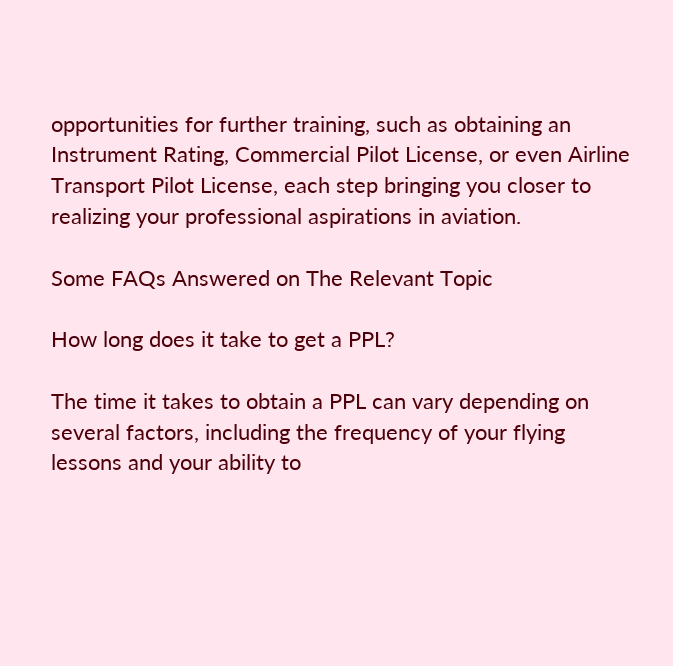opportunities for further training, such as obtaining an Instrument Rating, Commercial Pilot License, or even Airline Transport Pilot License, each step bringing you closer to realizing your professional aspirations in aviation.

Some FAQs Answered on The Relevant Topic

How long does it take to get a PPL?

The time it takes to obtain a PPL can vary depending on several factors, including the frequency of your flying lessons and your ability to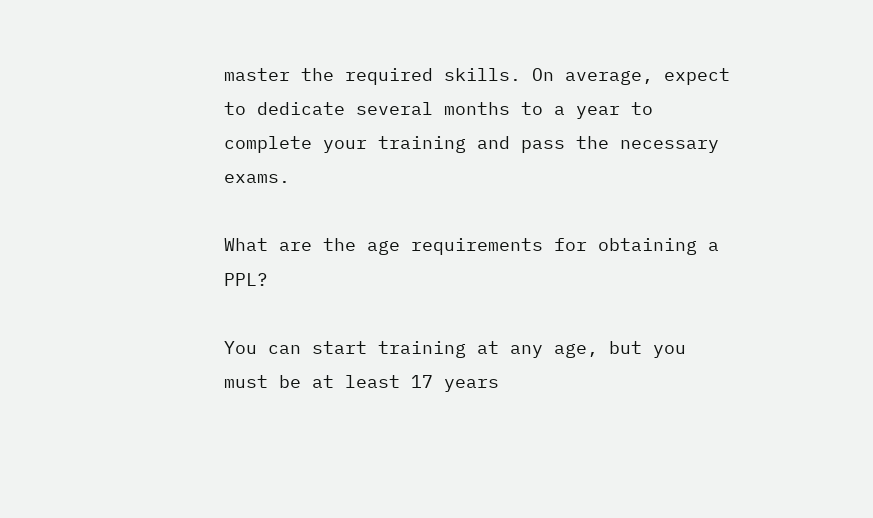master the required skills. On average, expect to dedicate several months to a year to complete your training and pass the necessary exams.

What are the age requirements for obtaining a PPL?

You can start training at any age, but you must be at least 17 years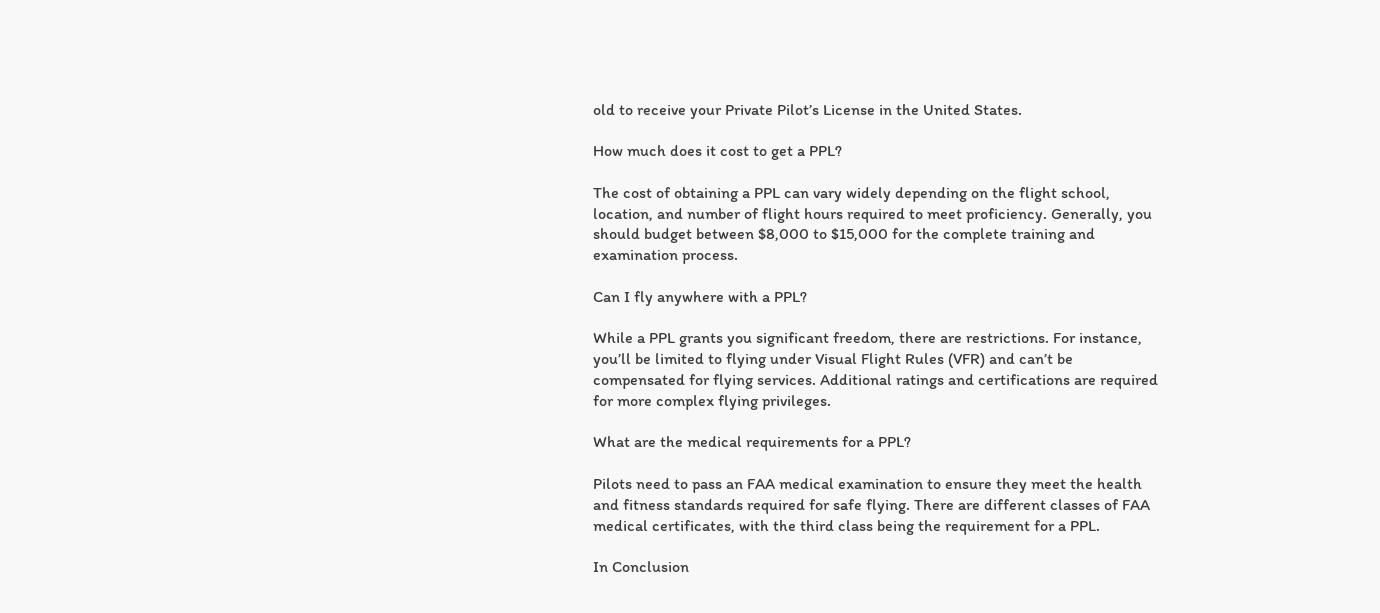old to receive your Private Pilot’s License in the United States.

How much does it cost to get a PPL?

The cost of obtaining a PPL can vary widely depending on the flight school, location, and number of flight hours required to meet proficiency. Generally, you should budget between $8,000 to $15,000 for the complete training and examination process.

Can I fly anywhere with a PPL?

While a PPL grants you significant freedom, there are restrictions. For instance, you’ll be limited to flying under Visual Flight Rules (VFR) and can’t be compensated for flying services. Additional ratings and certifications are required for more complex flying privileges.

What are the medical requirements for a PPL?

Pilots need to pass an FAA medical examination to ensure they meet the health and fitness standards required for safe flying. There are different classes of FAA medical certificates, with the third class being the requirement for a PPL.

In Conclusion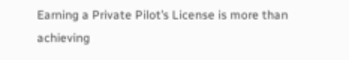Earning a Private Pilot’s License is more than achieving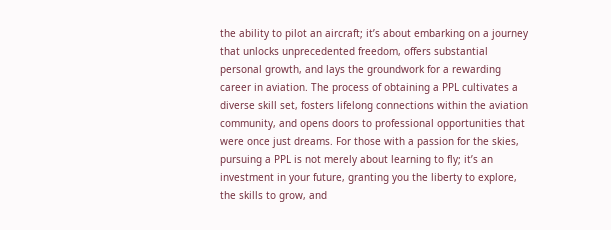the ability to pilot an aircraft; it’s about embarking on a journey that unlocks unprecedented freedom, offers substantial personal growth, and lays the groundwork for a rewarding career in aviation. The process of obtaining a PPL cultivates a diverse skill set, fosters lifelong connections within the aviation community, and opens doors to professional opportunities that were once just dreams. For those with a passion for the skies, pursuing a PPL is not merely about learning to fly; it’s an investment in your future, granting you the liberty to explore, the skills to grow, and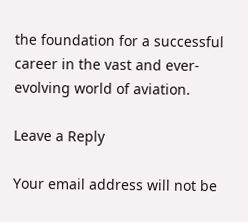the foundation for a successful career in the vast and ever-evolving world of aviation.

Leave a Reply

Your email address will not be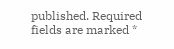published. Required fields are marked *